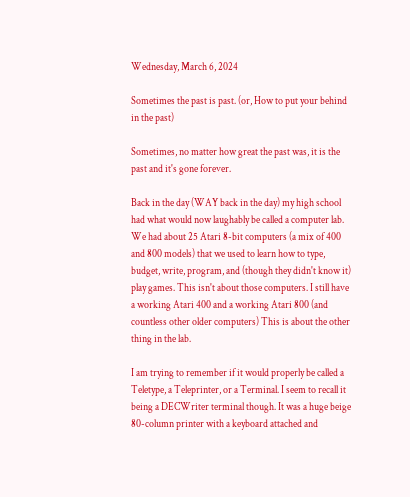Wednesday, March 6, 2024

Sometimes the past is past. (or, How to put your behind in the past)

Sometimes, no matter how great the past was, it is the past and it's gone forever.

Back in the day (WAY back in the day) my high school had what would now laughably be called a computer lab. We had about 25 Atari 8-bit computers (a mix of 400 and 800 models) that we used to learn how to type, budget, write, program, and (though they didn't know it) play games. This isn't about those computers. I still have a working Atari 400 and a working Atari 800 (and countless other older computers) This is about the other thing in the lab.

I am trying to remember if it would properly be called a Teletype, a Teleprinter, or a Terminal. I seem to recall it being a DECWriter terminal though. It was a huge beige 80-column printer with a keyboard attached and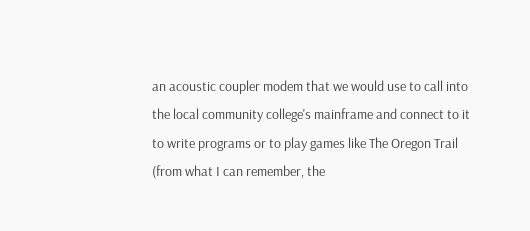an acoustic coupler modem that we would use to call into the local community college's mainframe and connect to it to write programs or to play games like The Oregon Trail (from what I can remember, the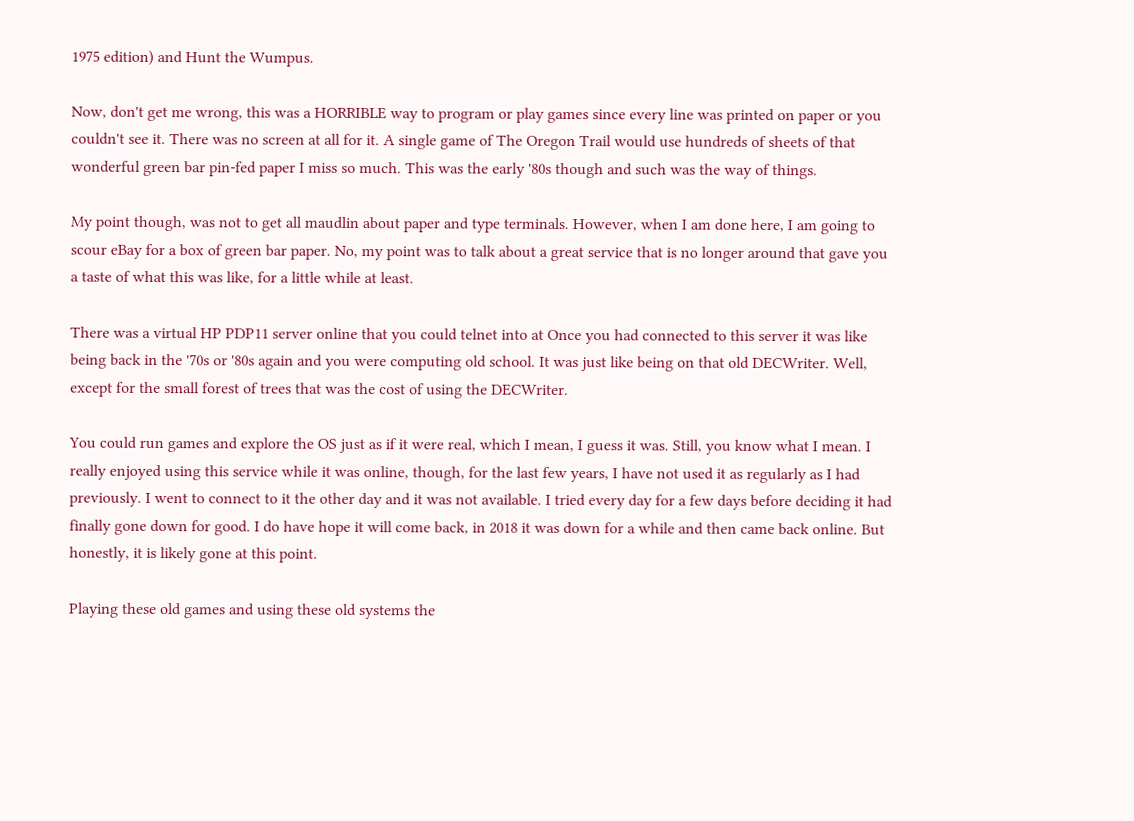1975 edition) and Hunt the Wumpus.

Now, don't get me wrong, this was a HORRIBLE way to program or play games since every line was printed on paper or you couldn't see it. There was no screen at all for it. A single game of The Oregon Trail would use hundreds of sheets of that wonderful green bar pin-fed paper I miss so much. This was the early '80s though and such was the way of things.

My point though, was not to get all maudlin about paper and type terminals. However, when I am done here, I am going to scour eBay for a box of green bar paper. No, my point was to talk about a great service that is no longer around that gave you a taste of what this was like, for a little while at least.

There was a virtual HP PDP11 server online that you could telnet into at Once you had connected to this server it was like being back in the '70s or '80s again and you were computing old school. It was just like being on that old DECWriter. Well, except for the small forest of trees that was the cost of using the DECWriter.

You could run games and explore the OS just as if it were real, which I mean, I guess it was. Still, you know what I mean. I really enjoyed using this service while it was online, though, for the last few years, I have not used it as regularly as I had previously. I went to connect to it the other day and it was not available. I tried every day for a few days before deciding it had finally gone down for good. I do have hope it will come back, in 2018 it was down for a while and then came back online. But honestly, it is likely gone at this point.

Playing these old games and using these old systems the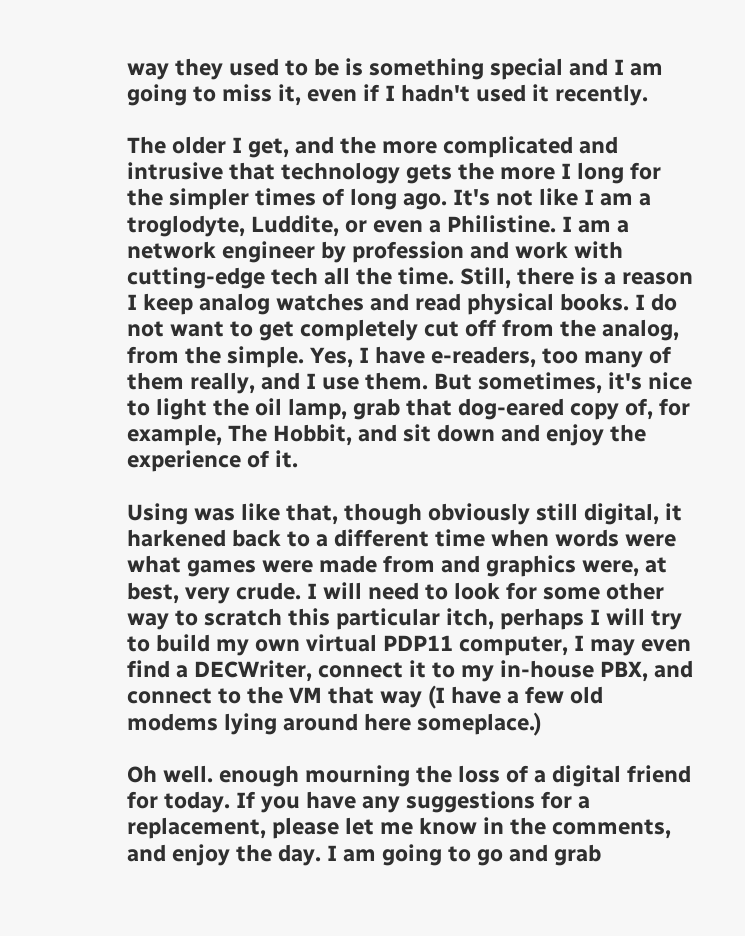way they used to be is something special and I am going to miss it, even if I hadn't used it recently.

The older I get, and the more complicated and intrusive that technology gets the more I long for the simpler times of long ago. It's not like I am a troglodyte, Luddite, or even a Philistine. I am a network engineer by profession and work with cutting-edge tech all the time. Still, there is a reason I keep analog watches and read physical books. I do not want to get completely cut off from the analog, from the simple. Yes, I have e-readers, too many of them really, and I use them. But sometimes, it's nice to light the oil lamp, grab that dog-eared copy of, for example, The Hobbit, and sit down and enjoy the experience of it.

Using was like that, though obviously still digital, it harkened back to a different time when words were what games were made from and graphics were, at best, very crude. I will need to look for some other way to scratch this particular itch, perhaps I will try to build my own virtual PDP11 computer, I may even find a DECWriter, connect it to my in-house PBX, and connect to the VM that way (I have a few old modems lying around here someplace.)

Oh well. enough mourning the loss of a digital friend for today. If you have any suggestions for a replacement, please let me know in the comments, and enjoy the day. I am going to go and grab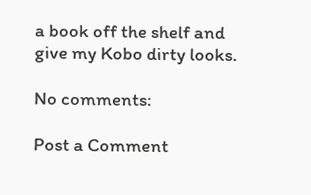a book off the shelf and give my Kobo dirty looks.

No comments:

Post a Comment